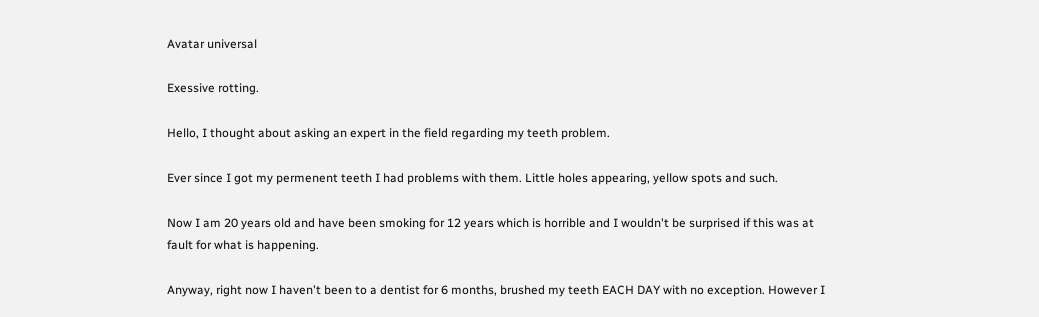Avatar universal

Exessive rotting.

Hello, I thought about asking an expert in the field regarding my teeth problem.

Ever since I got my permenent teeth I had problems with them. Little holes appearing, yellow spots and such.

Now I am 20 years old and have been smoking for 12 years which is horrible and I wouldn't be surprised if this was at fault for what is happening.

Anyway, right now I haven't been to a dentist for 6 months, brushed my teeth EACH DAY with no exception. However I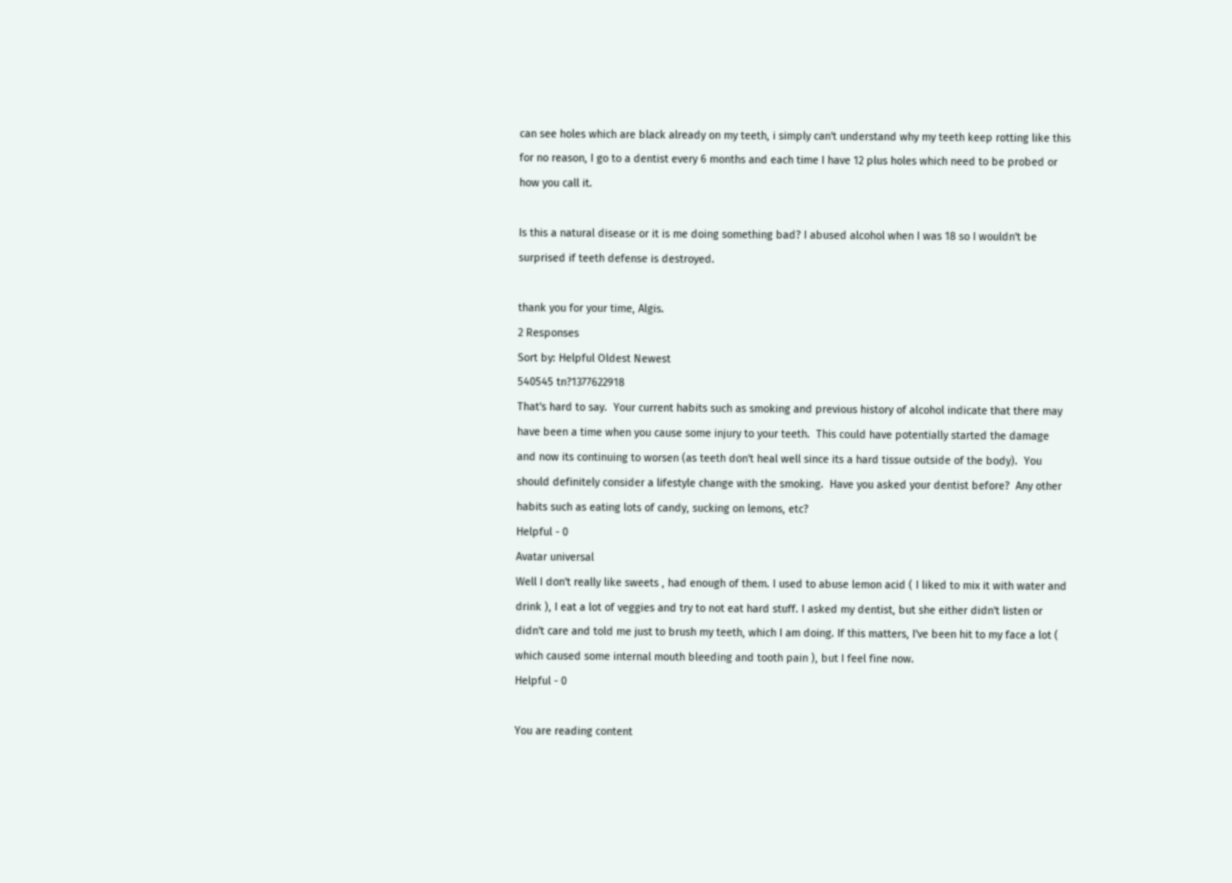can see holes which are black already on my teeth, i simply can't understand why my teeth keep rotting like this for no reason, I go to a dentist every 6 months and each time I have 12 plus holes which need to be probed or how you call it.

Is this a natural disease or it is me doing something bad? I abused alcohol when I was 18 so I wouldn't be surprised if teeth defense is destroyed.

thank you for your time, Algis.
2 Responses
Sort by: Helpful Oldest Newest
540545 tn?1377622918
That's hard to say.  Your current habits such as smoking and previous history of alcohol indicate that there may have been a time when you cause some injury to your teeth.  This could have potentially started the damage and now its continuing to worsen (as teeth don't heal well since its a hard tissue outside of the body).  You should definitely consider a lifestyle change with the smoking.  Have you asked your dentist before?  Any other habits such as eating lots of candy, sucking on lemons, etc?
Helpful - 0
Avatar universal
Well I don't really like sweets , had enough of them. I used to abuse lemon acid ( I liked to mix it with water and drink ), I eat a lot of veggies and try to not eat hard stuff. I asked my dentist, but she either didn't listen or didn't care and told me just to brush my teeth, which I am doing. If this matters, I've been hit to my face a lot ( which caused some internal mouth bleeding and tooth pain ), but I feel fine now.
Helpful - 0

You are reading content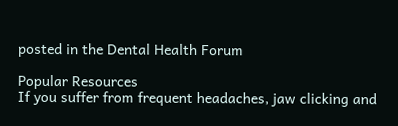posted in the Dental Health Forum

Popular Resources
If you suffer from frequent headaches, jaw clicking and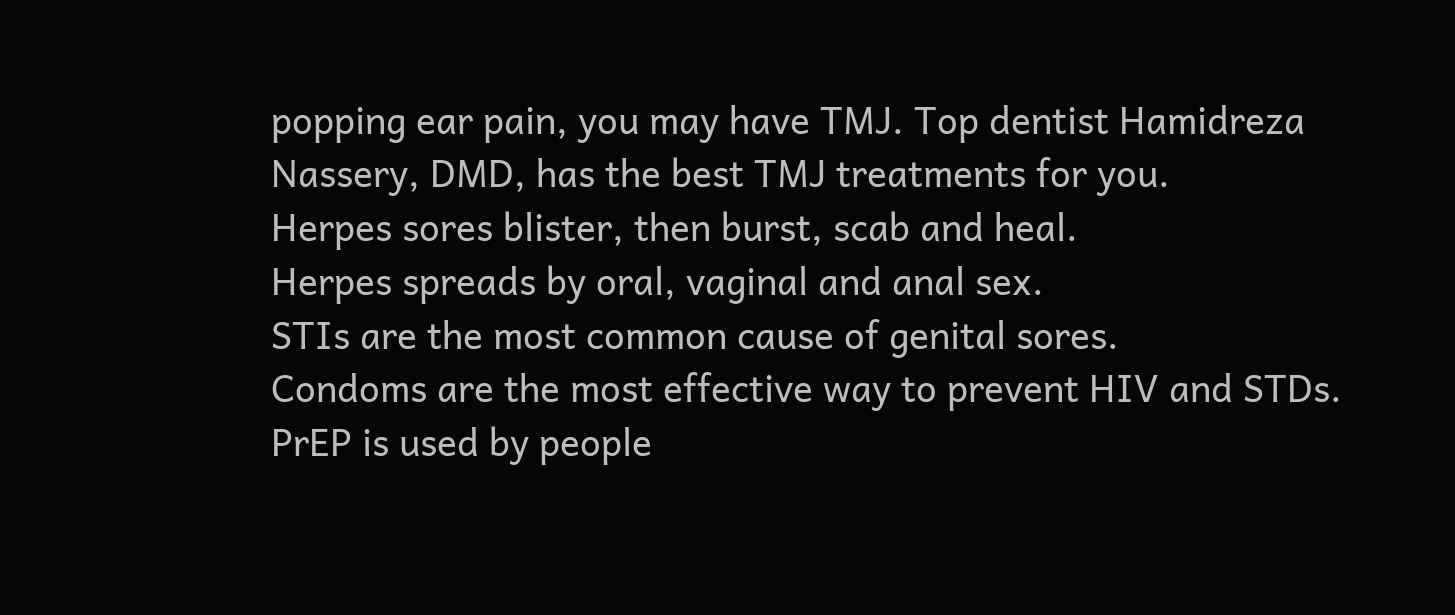popping ear pain, you may have TMJ. Top dentist Hamidreza Nassery, DMD, has the best TMJ treatments for you.
Herpes sores blister, then burst, scab and heal.
Herpes spreads by oral, vaginal and anal sex.
STIs are the most common cause of genital sores.
Condoms are the most effective way to prevent HIV and STDs.
PrEP is used by people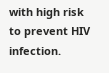with high risk to prevent HIV infection.